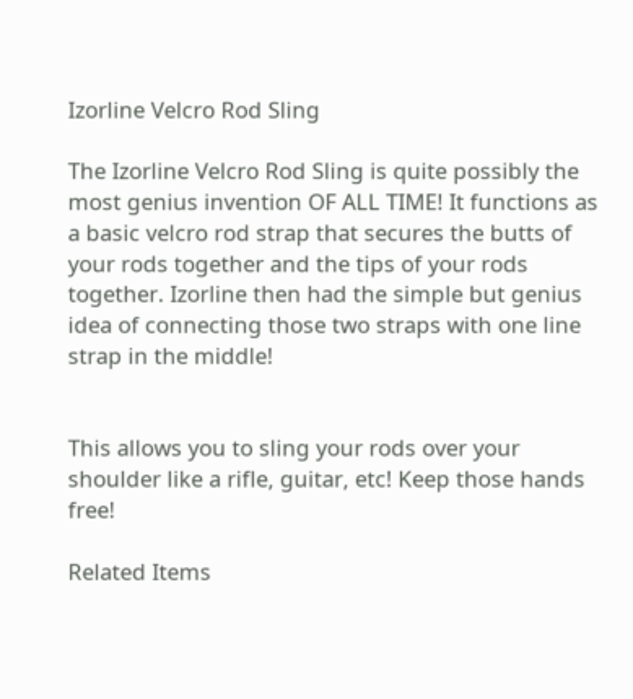Izorline Velcro Rod Sling

The Izorline Velcro Rod Sling is quite possibly the most genius invention OF ALL TIME! It functions as a basic velcro rod strap that secures the butts of your rods together and the tips of your rods together. Izorline then had the simple but genius idea of connecting those two straps with one line strap in the middle!


This allows you to sling your rods over your shoulder like a rifle, guitar, etc! Keep those hands free!

Related Items